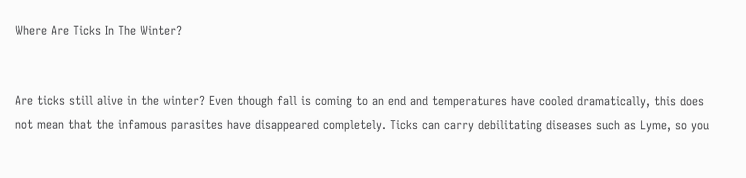Where Are Ticks In The Winter?


Are ticks still alive in the winter? Even though fall is coming to an end and temperatures have cooled dramatically, this does not mean that the infamous parasites have disappeared completely. Ticks can carry debilitating diseases such as Lyme, so you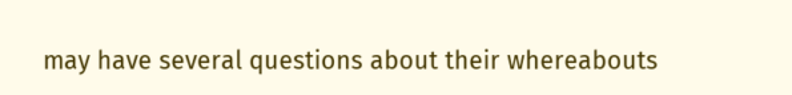may have several questions about their whereabouts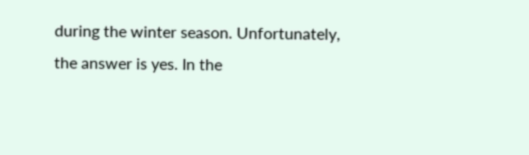during the winter season. Unfortunately, the answer is yes. In the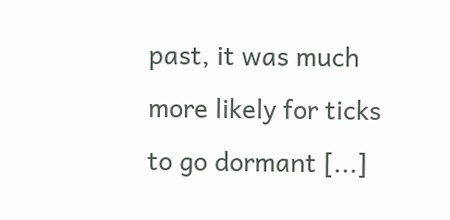past, it was much more likely for ticks to go dormant [...]